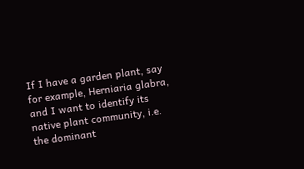If I have a garden plant, say for example, Herniaria glabra, and I want to identify its native plant community, i.e. the dominant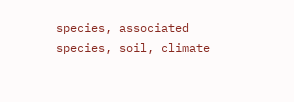species, associated species, soil, climate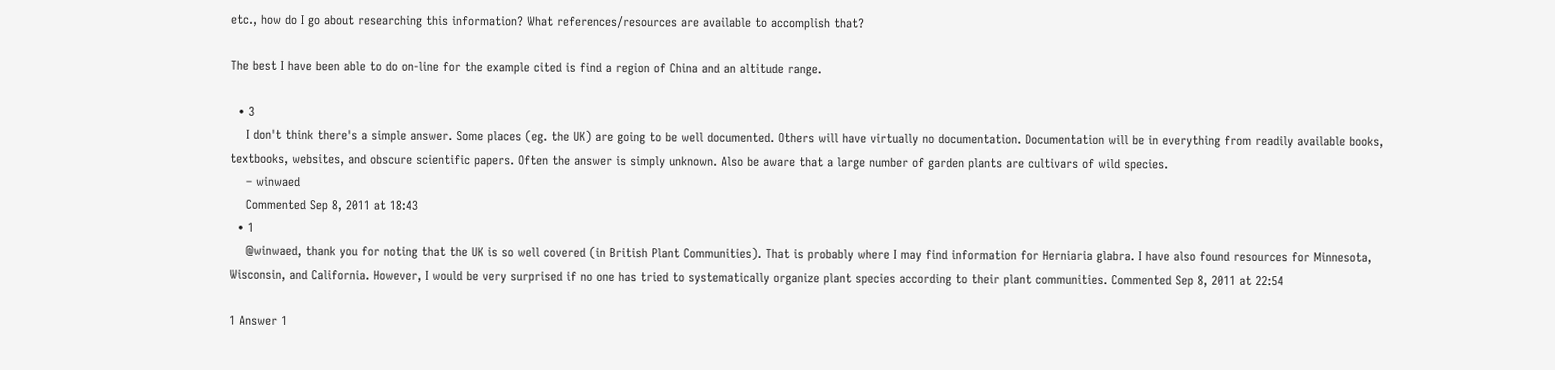etc., how do I go about researching this information? What references/resources are available to accomplish that?

The best I have been able to do on-line for the example cited is find a region of China and an altitude range.

  • 3
    I don't think there's a simple answer. Some places (eg. the UK) are going to be well documented. Others will have virtually no documentation. Documentation will be in everything from readily available books, textbooks, websites, and obscure scientific papers. Often the answer is simply unknown. Also be aware that a large number of garden plants are cultivars of wild species.
    – winwaed
    Commented Sep 8, 2011 at 18:43
  • 1
    @winwaed, thank you for noting that the UK is so well covered (in British Plant Communities). That is probably where I may find information for Herniaria glabra. I have also found resources for Minnesota, Wisconsin, and California. However, I would be very surprised if no one has tried to systematically organize plant species according to their plant communities. Commented Sep 8, 2011 at 22:54

1 Answer 1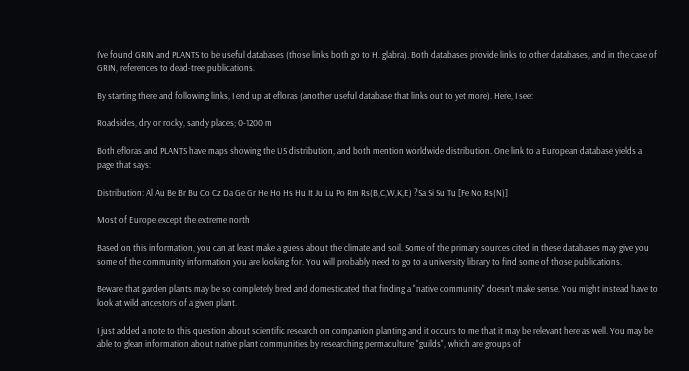I've found GRIN and PLANTS to be useful databases (those links both go to H. glabra). Both databases provide links to other databases, and in the case of GRIN, references to dead-tree publications.

By starting there and following links, I end up at efloras (another useful database that links out to yet more). Here, I see:

Roadsides, dry or rocky, sandy places; 0-1200 m

Both efloras and PLANTS have maps showing the US distribution, and both mention worldwide distribution. One link to a European database yields a page that says:

Distribution: Al Au Be Br Bu Co Cz Da Ge Gr He Ho Hs Hu It Ju Lu Po Rm Rs(B,C,W,K,E) ?Sa Si Su Tu [Fe No Rs(N)]

Most of Europe except the extreme north

Based on this information, you can at least make a guess about the climate and soil. Some of the primary sources cited in these databases may give you some of the community information you are looking for. You will probably need to go to a university library to find some of those publications.

Beware that garden plants may be so completely bred and domesticated that finding a "native community" doesn't make sense. You might instead have to look at wild ancestors of a given plant.

I just added a note to this question about scientific research on companion planting and it occurs to me that it may be relevant here as well. You may be able to glean information about native plant communities by researching permaculture "guilds", which are groups of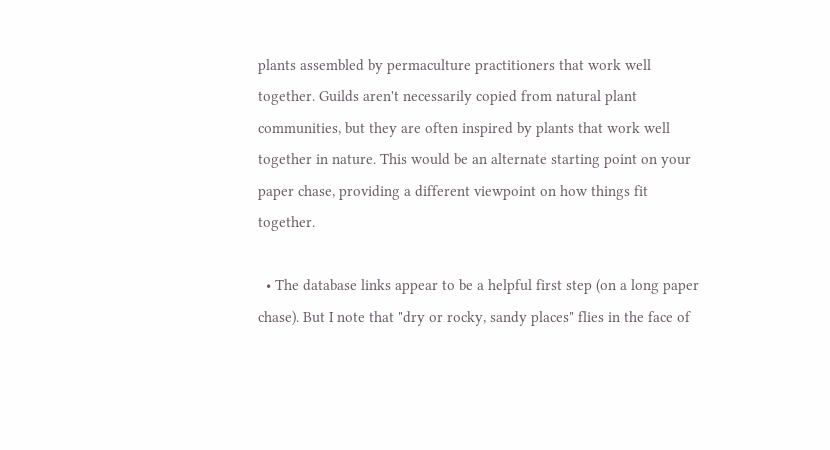plants assembled by permaculture practitioners that work well together. Guilds aren't necessarily copied from natural plant communities, but they are often inspired by plants that work well together in nature. This would be an alternate starting point on your paper chase, providing a different viewpoint on how things fit together.

  • The database links appear to be a helpful first step (on a long paper chase). But I note that "dry or rocky, sandy places" flies in the face of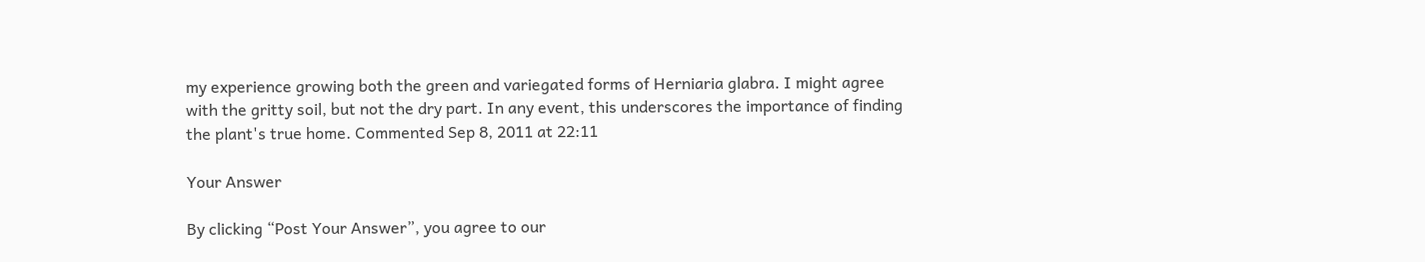my experience growing both the green and variegated forms of Herniaria glabra. I might agree with the gritty soil, but not the dry part. In any event, this underscores the importance of finding the plant's true home. Commented Sep 8, 2011 at 22:11

Your Answer

By clicking “Post Your Answer”, you agree to our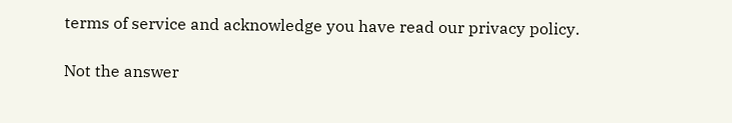terms of service and acknowledge you have read our privacy policy.

Not the answer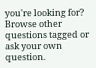you're looking for? Browse other questions tagged or ask your own question.